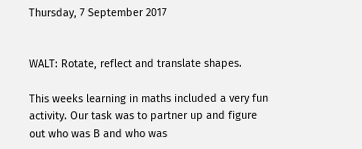Thursday, 7 September 2017


WALT: Rotate, reflect and translate shapes.

This weeks learning in maths included a very fun activity. Our task was to partner up and figure out who was B and who was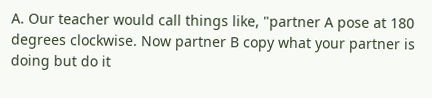A. Our teacher would call things like, "partner A pose at 180 degrees clockwise. Now partner B copy what your partner is doing but do it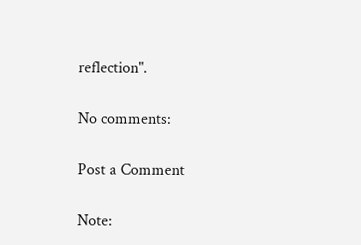reflection".

No comments:

Post a Comment

Note: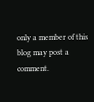only a member of this blog may post a comment.